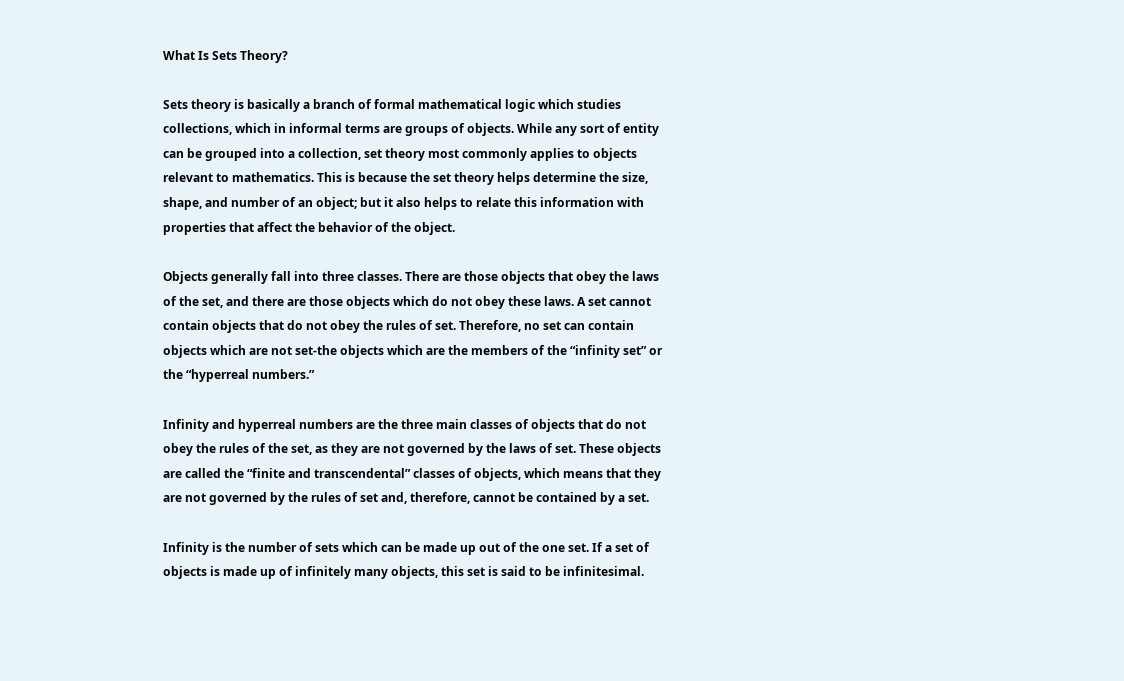What Is Sets Theory?

Sets theory is basically a branch of formal mathematical logic which studies collections, which in informal terms are groups of objects. While any sort of entity can be grouped into a collection, set theory most commonly applies to objects relevant to mathematics. This is because the set theory helps determine the size, shape, and number of an object; but it also helps to relate this information with properties that affect the behavior of the object.

Objects generally fall into three classes. There are those objects that obey the laws of the set, and there are those objects which do not obey these laws. A set cannot contain objects that do not obey the rules of set. Therefore, no set can contain objects which are not set-the objects which are the members of the “infinity set” or the “hyperreal numbers.”

Infinity and hyperreal numbers are the three main classes of objects that do not obey the rules of the set, as they are not governed by the laws of set. These objects are called the “finite and transcendental” classes of objects, which means that they are not governed by the rules of set and, therefore, cannot be contained by a set.

Infinity is the number of sets which can be made up out of the one set. If a set of objects is made up of infinitely many objects, this set is said to be infinitesimal.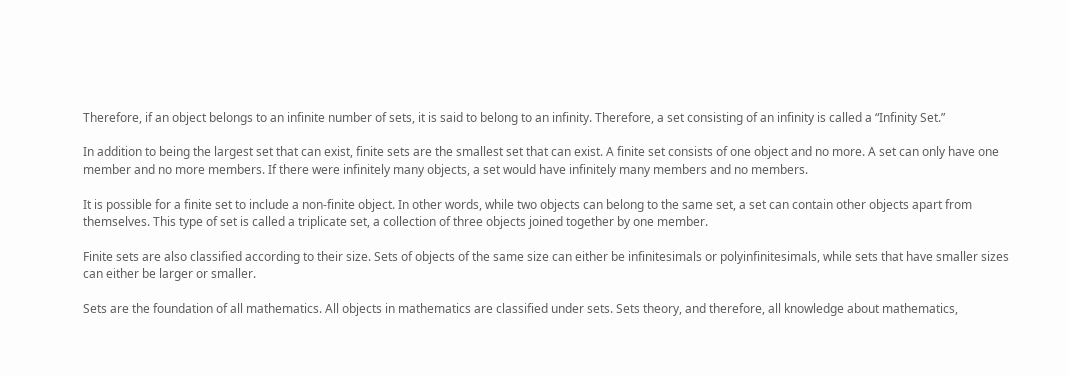Therefore, if an object belongs to an infinite number of sets, it is said to belong to an infinity. Therefore, a set consisting of an infinity is called a “Infinity Set.”

In addition to being the largest set that can exist, finite sets are the smallest set that can exist. A finite set consists of one object and no more. A set can only have one member and no more members. If there were infinitely many objects, a set would have infinitely many members and no members.

It is possible for a finite set to include a non-finite object. In other words, while two objects can belong to the same set, a set can contain other objects apart from themselves. This type of set is called a triplicate set, a collection of three objects joined together by one member.

Finite sets are also classified according to their size. Sets of objects of the same size can either be infinitesimals or polyinfinitesimals, while sets that have smaller sizes can either be larger or smaller.

Sets are the foundation of all mathematics. All objects in mathematics are classified under sets. Sets theory, and therefore, all knowledge about mathematics,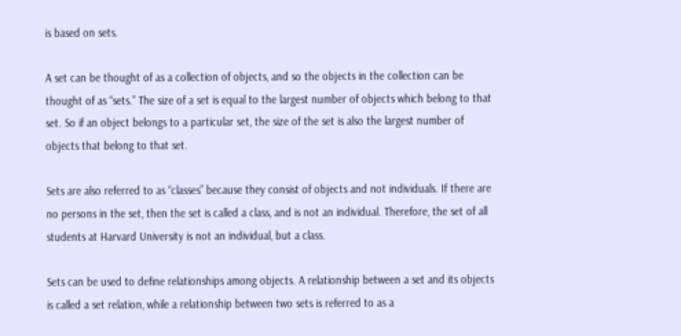is based on sets.

A set can be thought of as a collection of objects, and so the objects in the collection can be thought of as “sets.” The size of a set is equal to the largest number of objects which belong to that set. So if an object belongs to a particular set, the size of the set is also the largest number of objects that belong to that set.

Sets are also referred to as “classes” because they consist of objects and not individuals. If there are no persons in the set, then the set is called a class, and is not an individual. Therefore, the set of all students at Harvard University is not an individual, but a class.

Sets can be used to define relationships among objects. A relationship between a set and its objects is called a set relation, while a relationship between two sets is referred to as a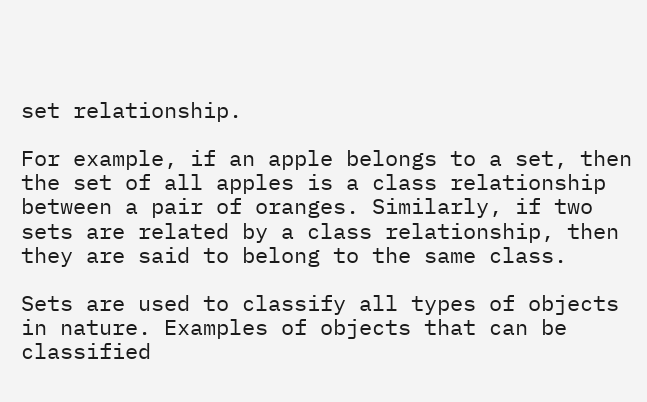set relationship.

For example, if an apple belongs to a set, then the set of all apples is a class relationship between a pair of oranges. Similarly, if two sets are related by a class relationship, then they are said to belong to the same class.

Sets are used to classify all types of objects in nature. Examples of objects that can be classified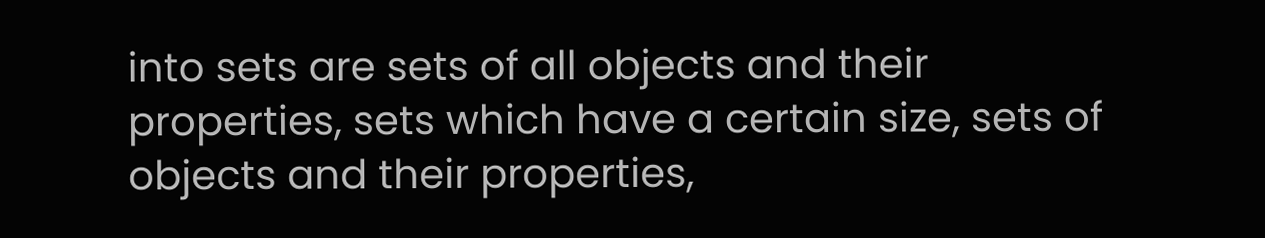into sets are sets of all objects and their properties, sets which have a certain size, sets of objects and their properties,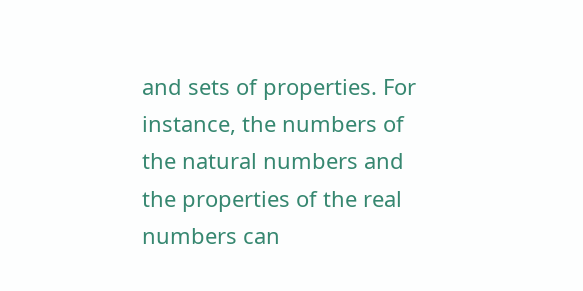and sets of properties. For instance, the numbers of the natural numbers and the properties of the real numbers can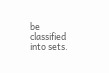be classified into sets.